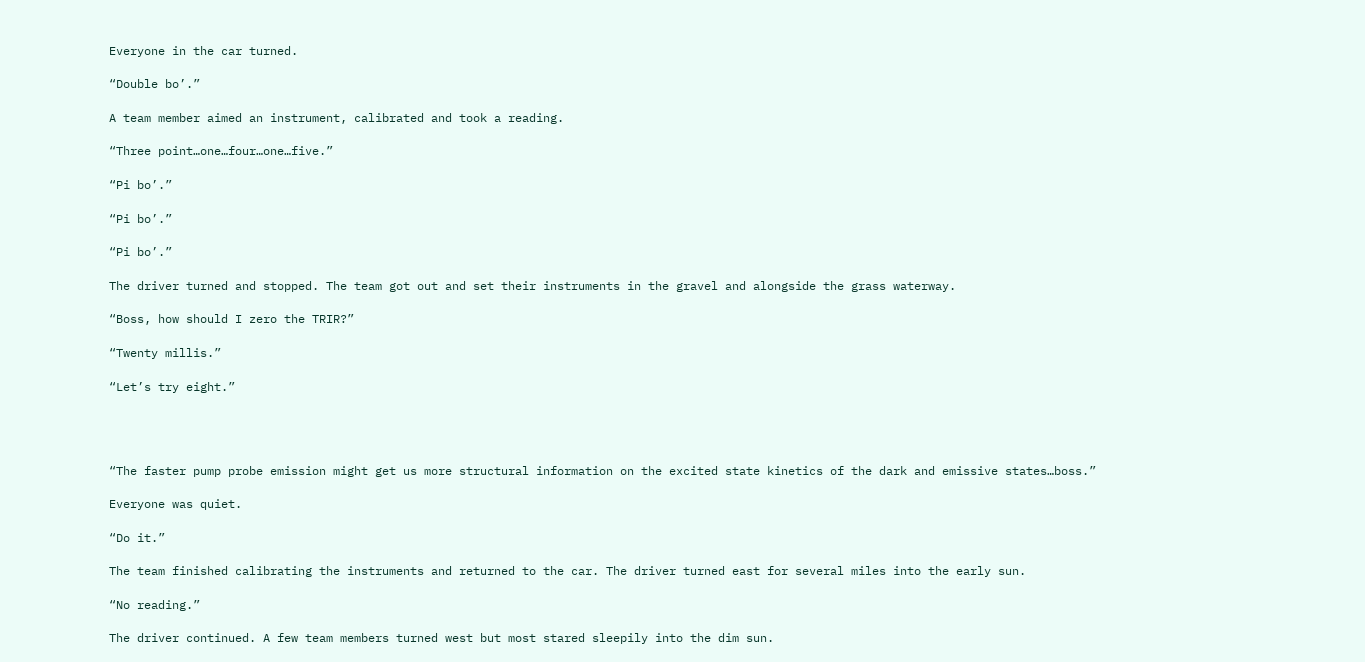Everyone in the car turned.

“Double bo’.”

A team member aimed an instrument, calibrated and took a reading.

“Three point…one…four…one…five.”

“Pi bo’.”

“Pi bo’.”

“Pi bo’.”

The driver turned and stopped. The team got out and set their instruments in the gravel and alongside the grass waterway.

“Boss, how should I zero the TRIR?”

“Twenty millis.”

“Let’s try eight.”




“The faster pump probe emission might get us more structural information on the excited state kinetics of the dark and emissive states…boss.”

Everyone was quiet.

“Do it.”

The team finished calibrating the instruments and returned to the car. The driver turned east for several miles into the early sun.

“No reading.”

The driver continued. A few team members turned west but most stared sleepily into the dim sun.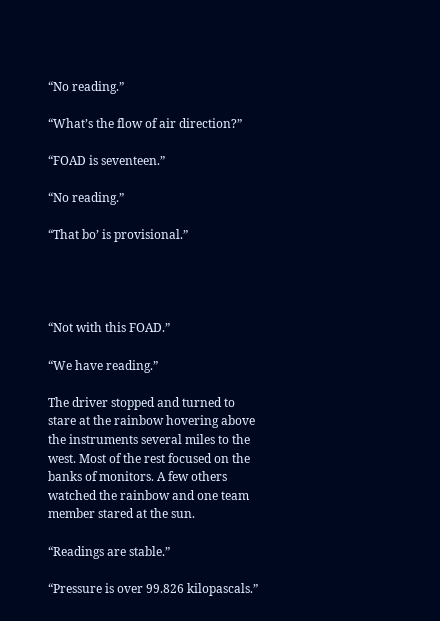“No reading.”

“What’s the flow of air direction?”

“FOAD is seventeen.”

“No reading.”

“That bo’ is provisional.”




“Not with this FOAD.”

“We have reading.”

The driver stopped and turned to stare at the rainbow hovering above the instruments several miles to the west. Most of the rest focused on the banks of monitors. A few others watched the rainbow and one team member stared at the sun.

“Readings are stable.”

“Pressure is over 99.826 kilopascals.”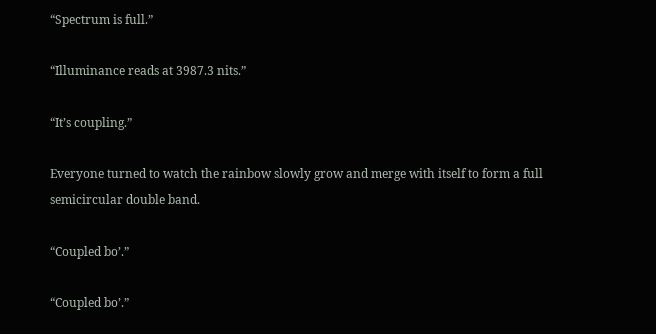“Spectrum is full.”

“Illuminance reads at 3987.3 nits.”

“It’s coupling.”

Everyone turned to watch the rainbow slowly grow and merge with itself to form a full semicircular double band.

“Coupled bo’.”

“Coupled bo’.”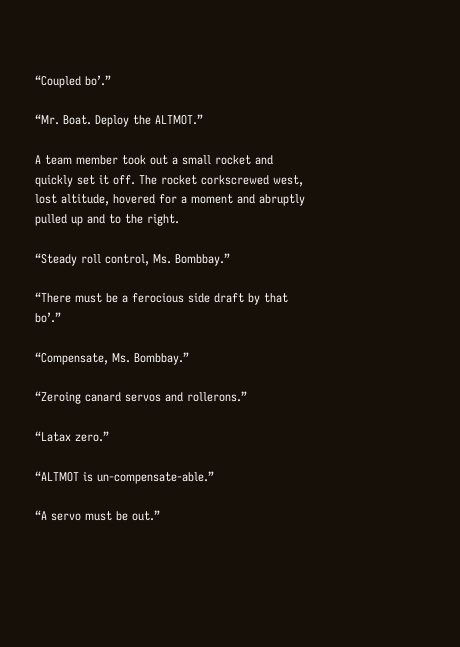“Coupled bo’.”

“Mr. Boat. Deploy the ALTMOT.”

A team member took out a small rocket and quickly set it off. The rocket corkscrewed west, lost altitude, hovered for a moment and abruptly pulled up and to the right.

“Steady roll control, Ms. Bombbay.”

“There must be a ferocious side draft by that bo’.”

“Compensate, Ms. Bombbay.”

“Zeroing canard servos and rollerons.”

“Latax zero.”

“ALTMOT is un-compensate-able.”

“A servo must be out.”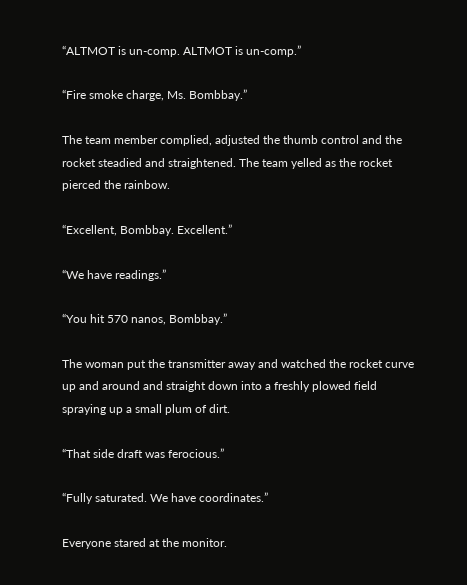“ALTMOT is un-comp. ALTMOT is un-comp.”

“Fire smoke charge, Ms. Bombbay.”

The team member complied, adjusted the thumb control and the rocket steadied and straightened. The team yelled as the rocket pierced the rainbow.

“Excellent, Bombbay. Excellent.”

“We have readings.”

“You hit 570 nanos, Bombbay.”

The woman put the transmitter away and watched the rocket curve up and around and straight down into a freshly plowed field spraying up a small plum of dirt.

“That side draft was ferocious.”

“Fully saturated. We have coordinates.”

Everyone stared at the monitor.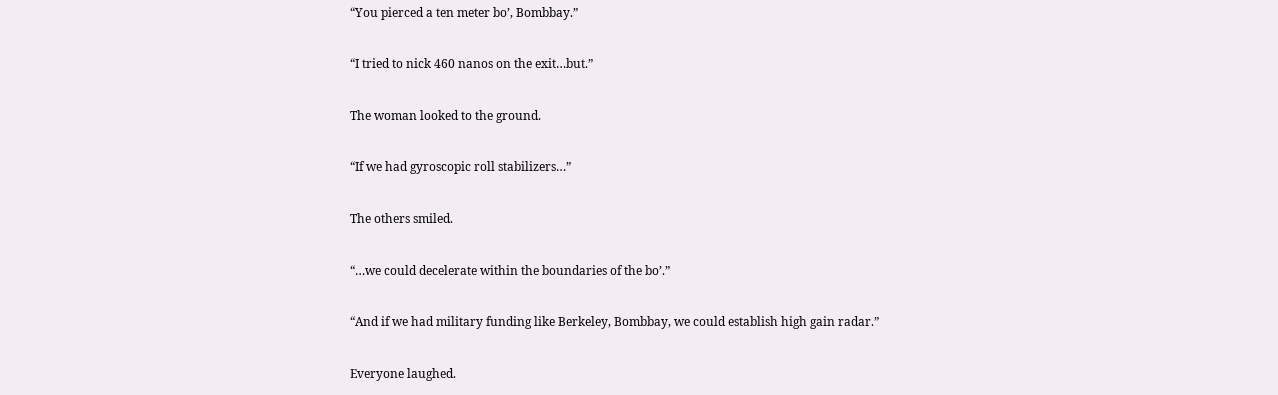“You pierced a ten meter bo’, Bombbay.”

“I tried to nick 460 nanos on the exit…but.”

The woman looked to the ground.

“If we had gyroscopic roll stabilizers…”

The others smiled.

“…we could decelerate within the boundaries of the bo’.”

“And if we had military funding like Berkeley, Bombbay, we could establish high gain radar.”

Everyone laughed.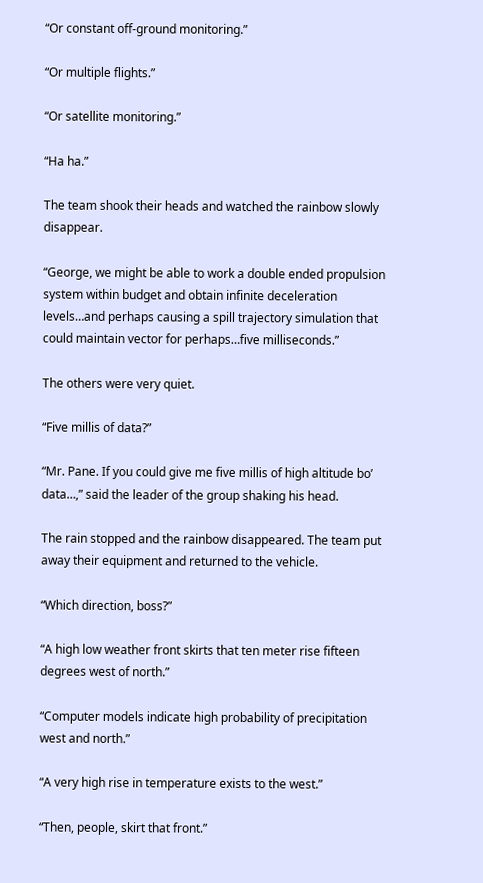“Or constant off-ground monitoring.”

“Or multiple flights.”

“Or satellite monitoring.”

“Ha ha.”

The team shook their heads and watched the rainbow slowly disappear.

“George, we might be able to work a double ended propulsion system within budget and obtain infinite deceleration levels…and perhaps causing a spill trajectory simulation that could maintain vector for perhaps…five milliseconds.”

The others were very quiet.

“Five millis of data?”

“Mr. Pane. If you could give me five millis of high altitude bo’ data…,” said the leader of the group shaking his head.

The rain stopped and the rainbow disappeared. The team put away their equipment and returned to the vehicle.

“Which direction, boss?”

“A high low weather front skirts that ten meter rise fifteen degrees west of north.”

“Computer models indicate high probability of precipitation west and north.”

“A very high rise in temperature exists to the west.”

“Then, people, skirt that front.”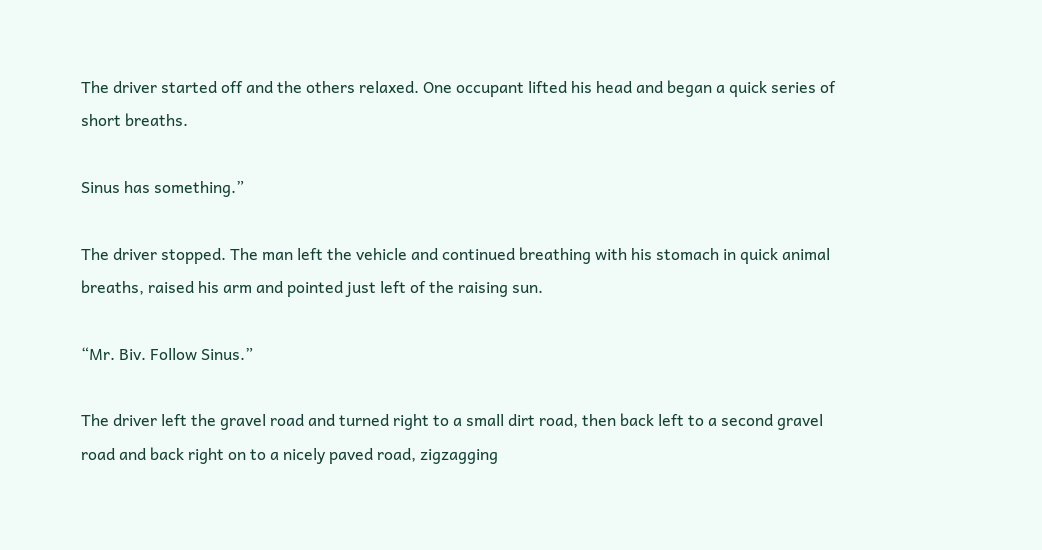The driver started off and the others relaxed. One occupant lifted his head and began a quick series of short breaths.

Sinus has something.”

The driver stopped. The man left the vehicle and continued breathing with his stomach in quick animal breaths, raised his arm and pointed just left of the raising sun.

“Mr. Biv. Follow Sinus.”

The driver left the gravel road and turned right to a small dirt road, then back left to a second gravel road and back right on to a nicely paved road, zigzagging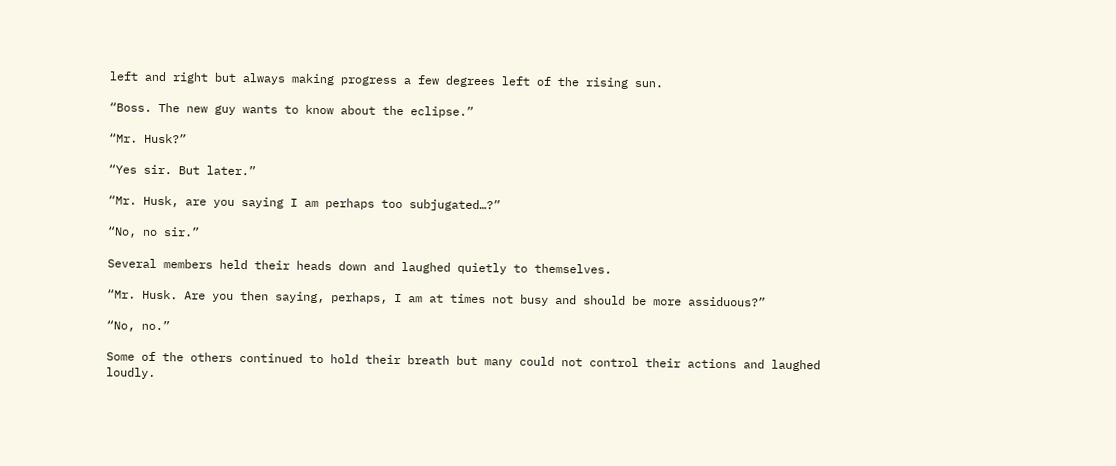left and right but always making progress a few degrees left of the rising sun.

“Boss. The new guy wants to know about the eclipse.”

“Mr. Husk?”

“Yes sir. But later.”

“Mr. Husk, are you saying I am perhaps too subjugated…?”

“No, no sir.”

Several members held their heads down and laughed quietly to themselves.

“Mr. Husk. Are you then saying, perhaps, I am at times not busy and should be more assiduous?”

“No, no.”

Some of the others continued to hold their breath but many could not control their actions and laughed loudly.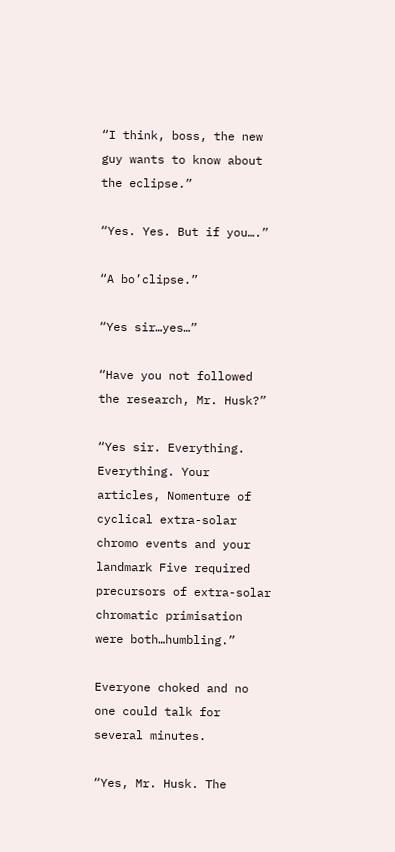“I think, boss, the new guy wants to know about the eclipse.”

“Yes. Yes. But if you….”

“A bo’clipse.”

“Yes sir…yes…”

“Have you not followed the research, Mr. Husk?”

“Yes sir. Everything. Everything. Your articles, Nomenture of cyclical extra-solar chromo events and your landmark Five required precursors of extra-solar chromatic primisation were both…humbling.”

Everyone choked and no one could talk for several minutes.

“Yes, Mr. Husk. The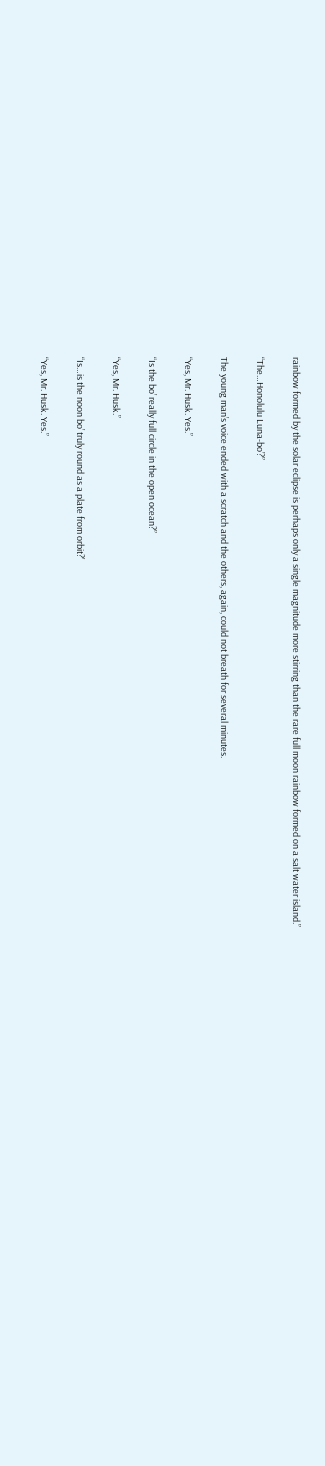rainbow formed by the solar eclipse is perhaps only a single magnitude more stirring than the rare full moon rainbow formed on a salt water island.”

“The…Honolulu Luna-bo’?”

The young man’s voice ended with a scratch and the others, again, could not breath for several minutes.

“Yes, Mr. Husk. Yes.”

“Is the bo’ really full circle in the open ocean?”

“Yes, Mr. Husk.”

“Is…is the noon bo’ truly round as a plate from orbit?’

“Yes, Mr. Husk. Yes.”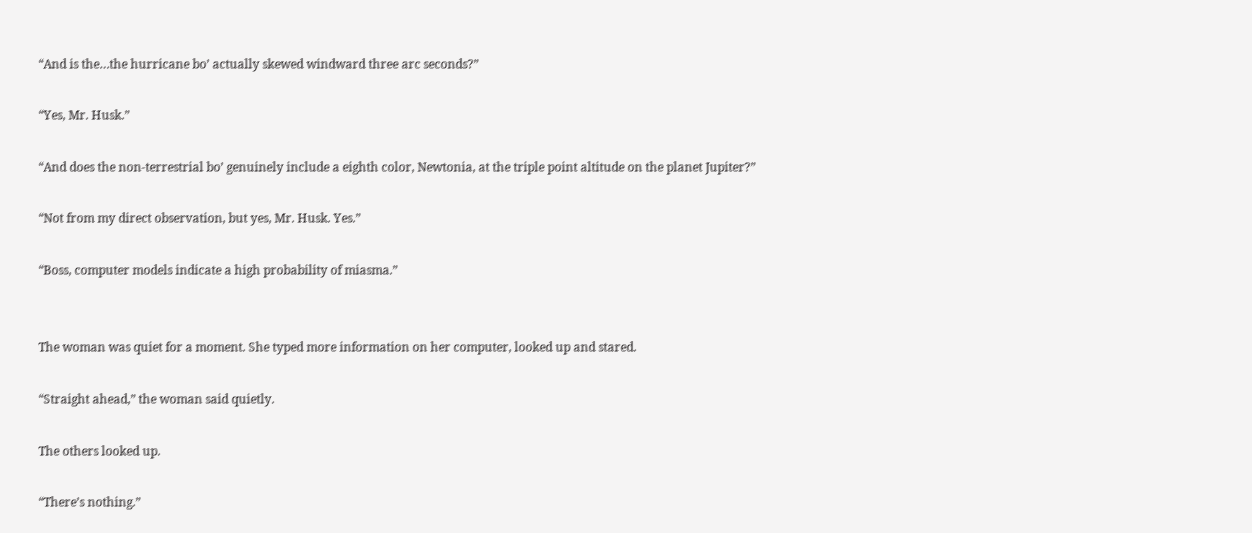“And is the…the hurricane bo’ actually skewed windward three arc seconds?”

“Yes, Mr. Husk.”

“And does the non-terrestrial bo’ genuinely include a eighth color, Newtonia, at the triple point altitude on the planet Jupiter?”

“Not from my direct observation, but yes, Mr. Husk. Yes.”

“Boss, computer models indicate a high probability of miasma.”


The woman was quiet for a moment. She typed more information on her computer, looked up and stared.

“Straight ahead,” the woman said quietly.

The others looked up.

“There’s nothing.”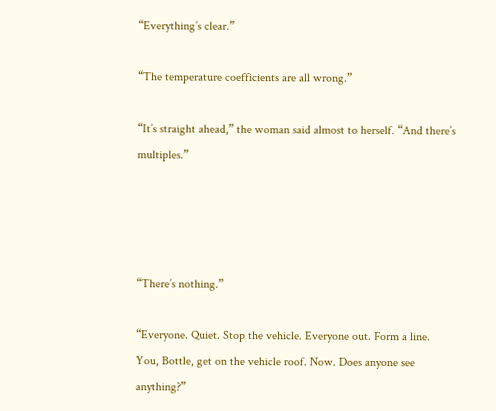“Everything’s clear.”

“The temperature coefficients are all wrong.”

“It’s straight ahead,” the woman said almost to herself. “And there’s multiples.”




“There’s nothing.”

“Everyone. Quiet. Stop the vehicle. Everyone out. Form a line. You, Bottle, get on the vehicle roof. Now. Does anyone see anything?”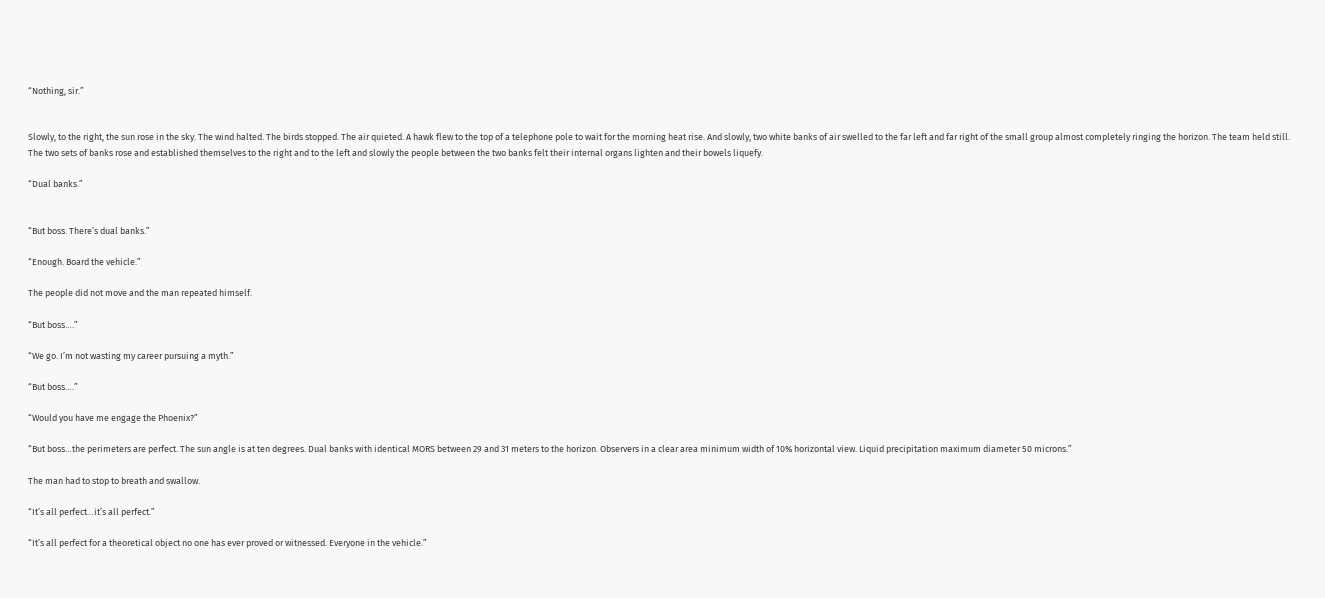“Nothing, sir.”


Slowly, to the right, the sun rose in the sky. The wind halted. The birds stopped. The air quieted. A hawk flew to the top of a telephone pole to wait for the morning heat rise. And slowly, two white banks of air swelled to the far left and far right of the small group almost completely ringing the horizon. The team held still. The two sets of banks rose and established themselves to the right and to the left and slowly the people between the two banks felt their internal organs lighten and their bowels liquefy.

“Dual banks.”


“But boss. There’s dual banks.”

“Enough. Board the vehicle.”

The people did not move and the man repeated himself.

“But boss….”

“We go. I’m not wasting my career pursuing a myth.”

“But boss….”

“Would you have me engage the Phoenix?”

“But boss…the perimeters are perfect. The sun angle is at ten degrees. Dual banks with identical MORS between 29 and 31 meters to the horizon. Observers in a clear area minimum width of 10% horizontal view. Liquid precipitation maximum diameter 50 microns.”

The man had to stop to breath and swallow.

“It’s all perfect…it’s all perfect.”

“It’s all perfect for a theoretical object no one has ever proved or witnessed. Everyone in the vehicle.”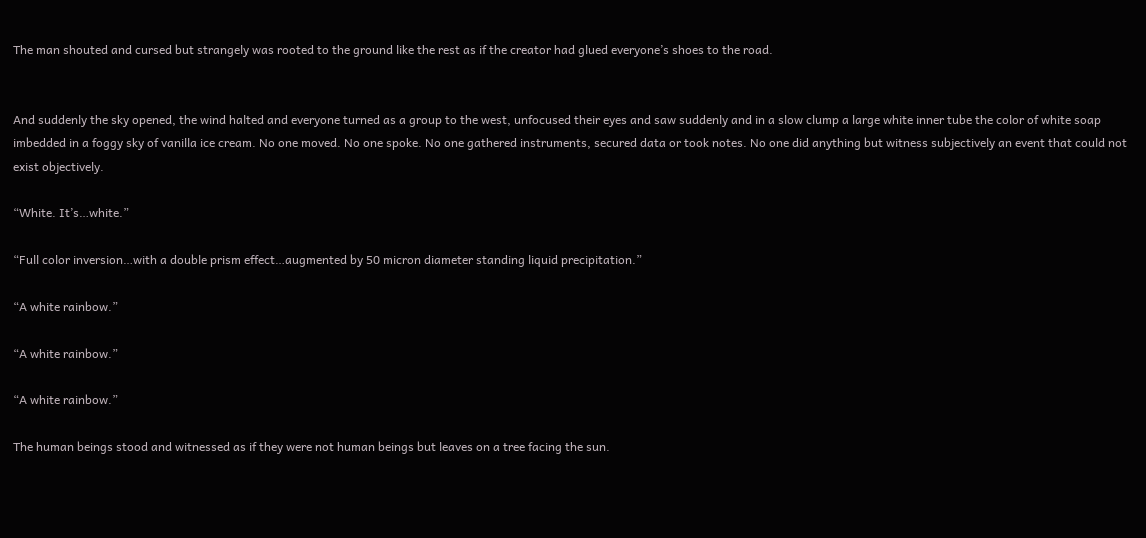The man shouted and cursed but strangely was rooted to the ground like the rest as if the creator had glued everyone’s shoes to the road.


And suddenly the sky opened, the wind halted and everyone turned as a group to the west, unfocused their eyes and saw suddenly and in a slow clump a large white inner tube the color of white soap imbedded in a foggy sky of vanilla ice cream. No one moved. No one spoke. No one gathered instruments, secured data or took notes. No one did anything but witness subjectively an event that could not exist objectively.

“White. It’s…white.”

“Full color inversion…with a double prism effect…augmented by 50 micron diameter standing liquid precipitation.”

“A white rainbow.”

“A white rainbow.”

“A white rainbow.”

The human beings stood and witnessed as if they were not human beings but leaves on a tree facing the sun.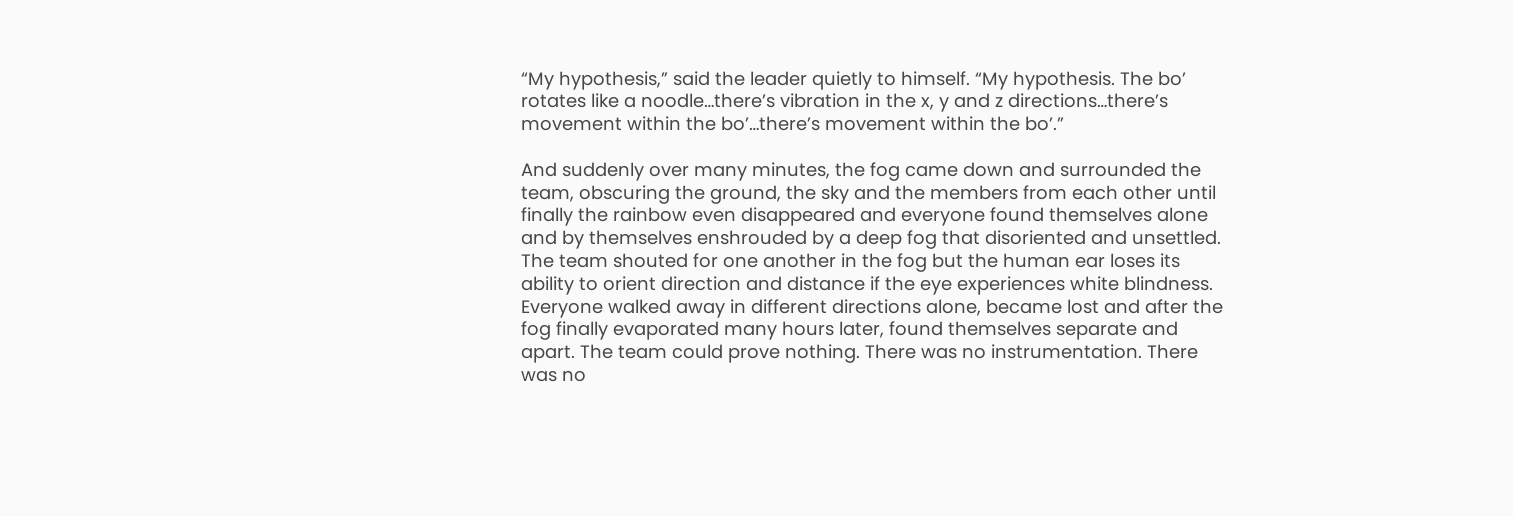“My hypothesis,” said the leader quietly to himself. “My hypothesis. The bo’ rotates like a noodle…there’s vibration in the x, y and z directions…there’s movement within the bo’…there’s movement within the bo’.”

And suddenly over many minutes, the fog came down and surrounded the team, obscuring the ground, the sky and the members from each other until finally the rainbow even disappeared and everyone found themselves alone and by themselves enshrouded by a deep fog that disoriented and unsettled. The team shouted for one another in the fog but the human ear loses its ability to orient direction and distance if the eye experiences white blindness. Everyone walked away in different directions alone, became lost and after the fog finally evaporated many hours later, found themselves separate and apart. The team could prove nothing. There was no instrumentation. There was no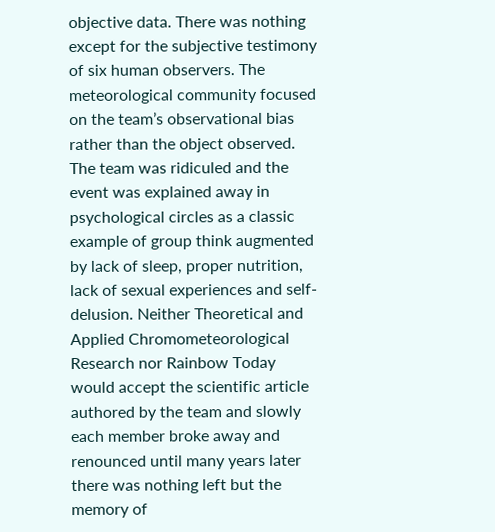objective data. There was nothing except for the subjective testimony of six human observers. The meteorological community focused on the team’s observational bias rather than the object observed. The team was ridiculed and the event was explained away in psychological circles as a classic example of group think augmented by lack of sleep, proper nutrition, lack of sexual experiences and self-delusion. Neither Theoretical and Applied Chromometeorological Research nor Rainbow Today would accept the scientific article authored by the team and slowly each member broke away and renounced until many years later there was nothing left but the memory of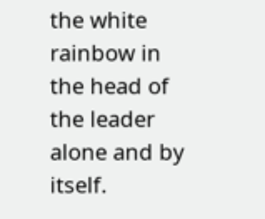the white rainbow in the head of the leader alone and by itself.